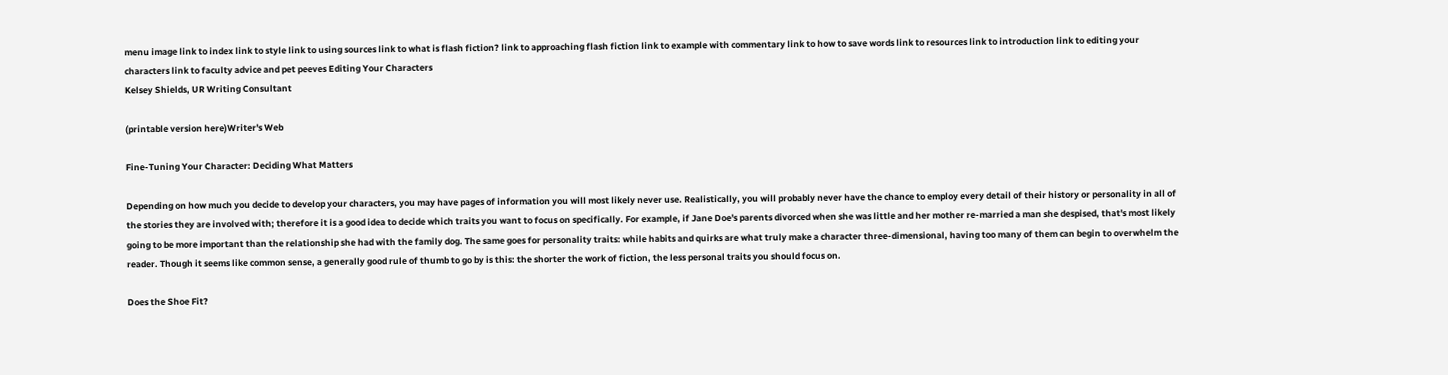menu image link to index link to style link to using sources link to what is flash fiction? link to approaching flash fiction link to example with commentary link to how to save words link to resources link to introduction link to editing your characters link to faculty advice and pet peeves Editing Your Characters
Kelsey Shields, UR Writing Consultant

(printable version here)Writer's Web

Fine-Tuning Your Character: Deciding What Matters

Depending on how much you decide to develop your characters, you may have pages of information you will most likely never use. Realistically, you will probably never have the chance to employ every detail of their history or personality in all of the stories they are involved with; therefore it is a good idea to decide which traits you want to focus on specifically. For example, if Jane Doe's parents divorced when she was little and her mother re-married a man she despised, that's most likely going to be more important than the relationship she had with the family dog. The same goes for personality traits: while habits and quirks are what truly make a character three-dimensional, having too many of them can begin to overwhelm the reader. Though it seems like common sense, a generally good rule of thumb to go by is this: the shorter the work of fiction, the less personal traits you should focus on.

Does the Shoe Fit?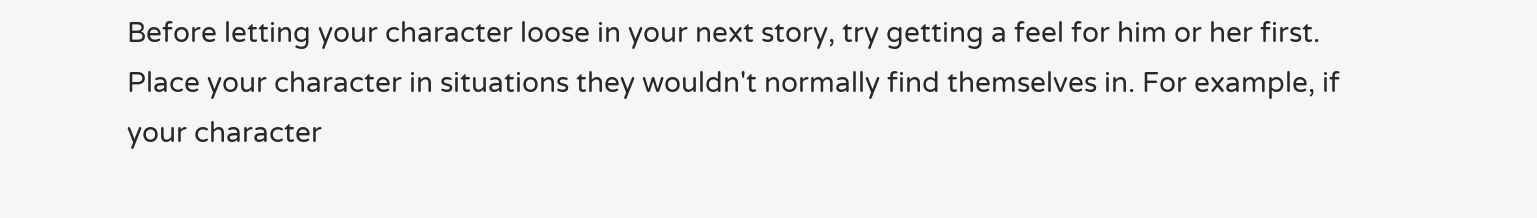Before letting your character loose in your next story, try getting a feel for him or her first. Place your character in situations they wouldn't normally find themselves in. For example, if your character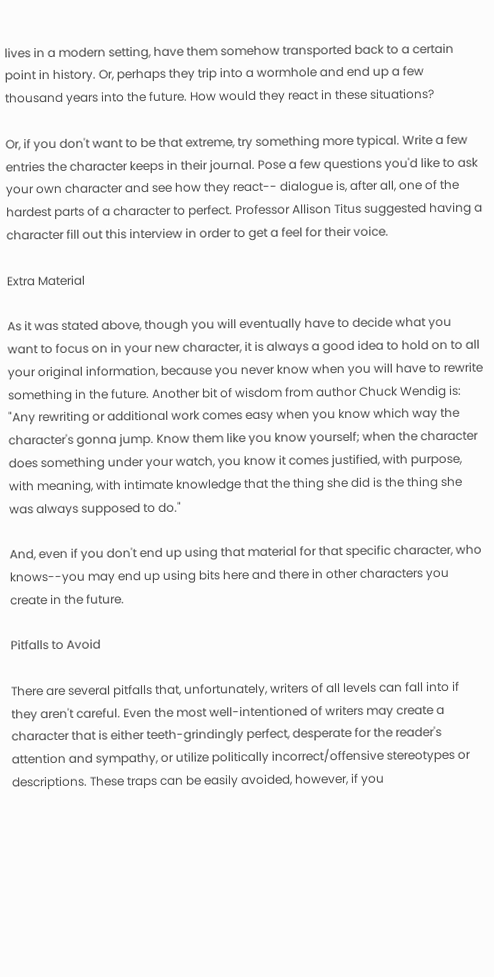lives in a modern setting, have them somehow transported back to a certain point in history. Or, perhaps they trip into a wormhole and end up a few thousand years into the future. How would they react in these situations?

Or, if you don't want to be that extreme, try something more typical. Write a few entries the character keeps in their journal. Pose a few questions you'd like to ask your own character and see how they react-- dialogue is, after all, one of the hardest parts of a character to perfect. Professor Allison Titus suggested having a character fill out this interview in order to get a feel for their voice.

Extra Material

As it was stated above, though you will eventually have to decide what you want to focus on in your new character, it is always a good idea to hold on to all your original information, because you never know when you will have to rewrite something in the future. Another bit of wisdom from author Chuck Wendig is: "Any rewriting or additional work comes easy when you know which way the character's gonna jump. Know them like you know yourself; when the character does something under your watch, you know it comes justified, with purpose, with meaning, with intimate knowledge that the thing she did is the thing she was always supposed to do."

And, even if you don't end up using that material for that specific character, who knows--you may end up using bits here and there in other characters you create in the future.

Pitfalls to Avoid

There are several pitfalls that, unfortunately, writers of all levels can fall into if they aren't careful. Even the most well-intentioned of writers may create a character that is either teeth-grindingly perfect, desperate for the reader's attention and sympathy, or utilize politically incorrect/offensive stereotypes or descriptions. These traps can be easily avoided, however, if you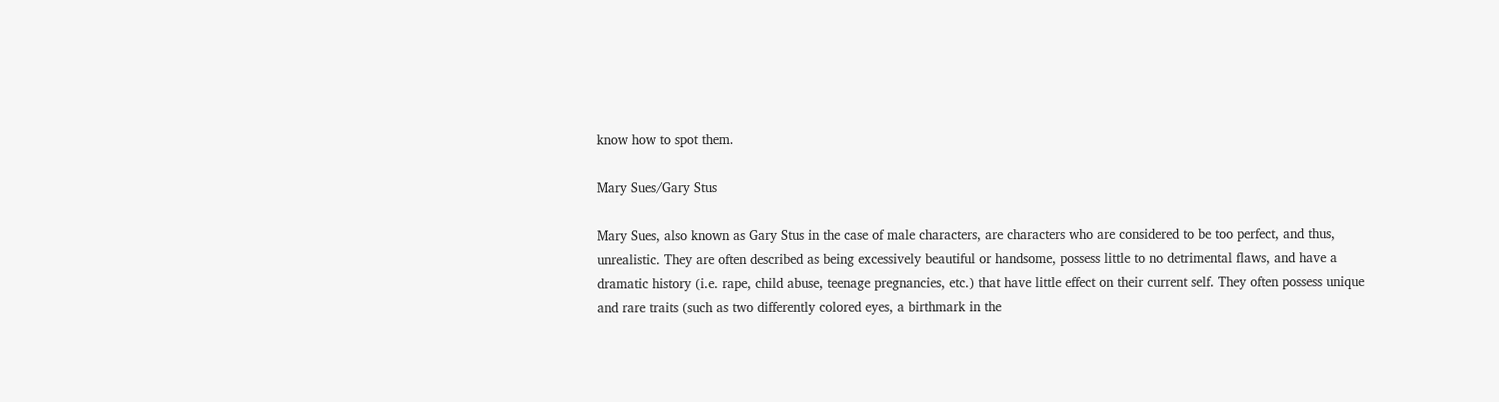know how to spot them.

Mary Sues/Gary Stus

Mary Sues, also known as Gary Stus in the case of male characters, are characters who are considered to be too perfect, and thus, unrealistic. They are often described as being excessively beautiful or handsome, possess little to no detrimental flaws, and have a dramatic history (i.e. rape, child abuse, teenage pregnancies, etc.) that have little effect on their current self. They often possess unique and rare traits (such as two differently colored eyes, a birthmark in the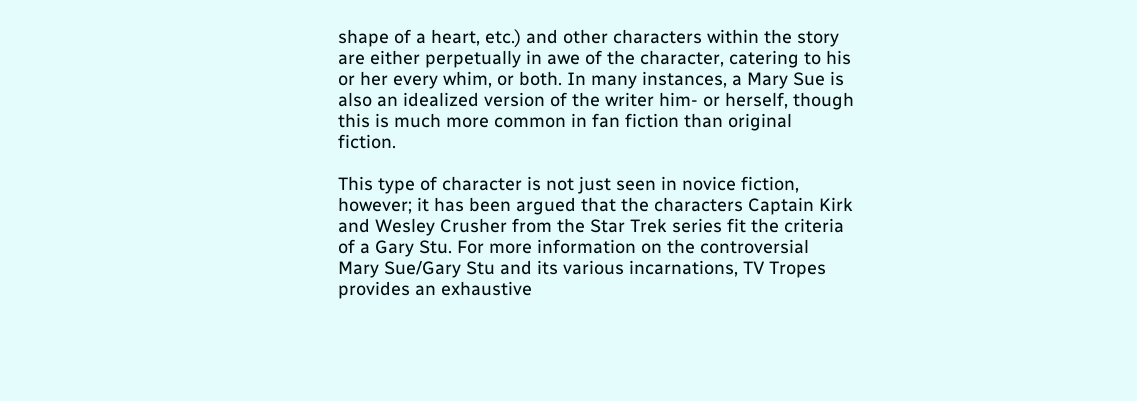shape of a heart, etc.) and other characters within the story are either perpetually in awe of the character, catering to his or her every whim, or both. In many instances, a Mary Sue is also an idealized version of the writer him- or herself, though this is much more common in fan fiction than original fiction.

This type of character is not just seen in novice fiction, however; it has been argued that the characters Captain Kirk and Wesley Crusher from the Star Trek series fit the criteria of a Gary Stu. For more information on the controversial Mary Sue/Gary Stu and its various incarnations, TV Tropes provides an exhaustive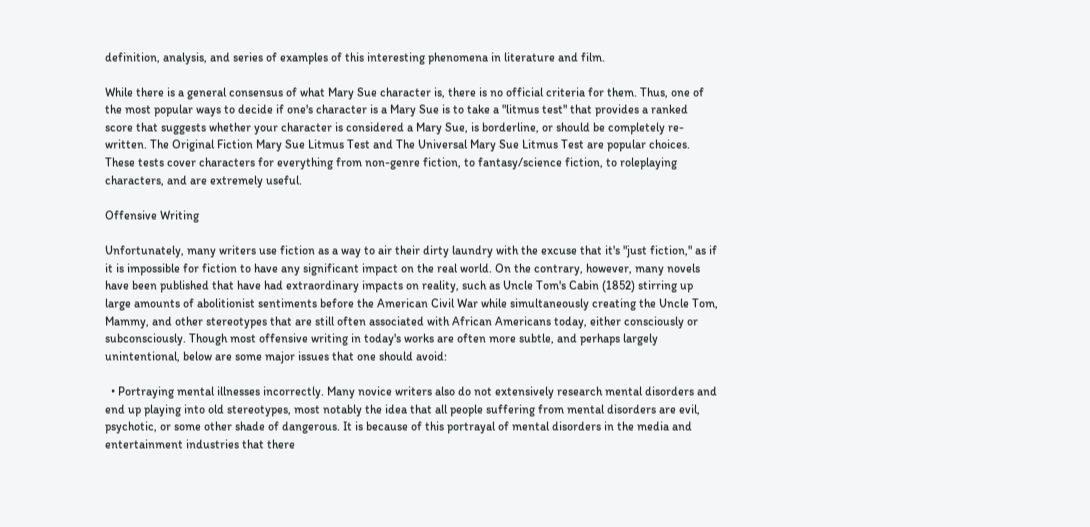definition, analysis, and series of examples of this interesting phenomena in literature and film.

While there is a general consensus of what Mary Sue character is, there is no official criteria for them. Thus, one of the most popular ways to decide if one's character is a Mary Sue is to take a "litmus test" that provides a ranked score that suggests whether your character is considered a Mary Sue, is borderline, or should be completely re-written. The Original Fiction Mary Sue Litmus Test and The Universal Mary Sue Litmus Test are popular choices. These tests cover characters for everything from non-genre fiction, to fantasy/science fiction, to roleplaying characters, and are extremely useful.

Offensive Writing

Unfortunately, many writers use fiction as a way to air their dirty laundry with the excuse that it's "just fiction," as if it is impossible for fiction to have any significant impact on the real world. On the contrary, however, many novels have been published that have had extraordinary impacts on reality, such as Uncle Tom's Cabin (1852) stirring up large amounts of abolitionist sentiments before the American Civil War while simultaneously creating the Uncle Tom, Mammy, and other stereotypes that are still often associated with African Americans today, either consciously or subconsciously. Though most offensive writing in today's works are often more subtle, and perhaps largely unintentional, below are some major issues that one should avoid:

  • Portraying mental illnesses incorrectly. Many novice writers also do not extensively research mental disorders and end up playing into old stereotypes, most notably the idea that all people suffering from mental disorders are evil, psychotic, or some other shade of dangerous. It is because of this portrayal of mental disorders in the media and entertainment industries that there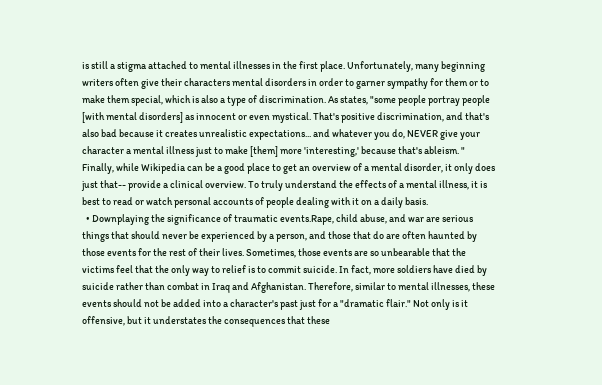is still a stigma attached to mental illnesses in the first place. Unfortunately, many beginning writers often give their characters mental disorders in order to garner sympathy for them or to make them special, which is also a type of discrimination. As states, "some people portray people [with mental disorders] as innocent or even mystical. That's positive discrimination, and that's also bad because it creates unrealistic expectations... and whatever you do, NEVER give your character a mental illness just to make [them] more 'interesting,' because that's ableism. " Finally, while Wikipedia can be a good place to get an overview of a mental disorder, it only does just that-- provide a clinical overview. To truly understand the effects of a mental illness, it is best to read or watch personal accounts of people dealing with it on a daily basis.
  • Downplaying the significance of traumatic events.Rape, child abuse, and war are serious things that should never be experienced by a person, and those that do are often haunted by those events for the rest of their lives. Sometimes, those events are so unbearable that the victims feel that the only way to relief is to commit suicide. In fact, more soldiers have died by suicide rather than combat in Iraq and Afghanistan. Therefore, similar to mental illnesses, these events should not be added into a character's past just for a "dramatic flair." Not only is it offensive, but it understates the consequences that these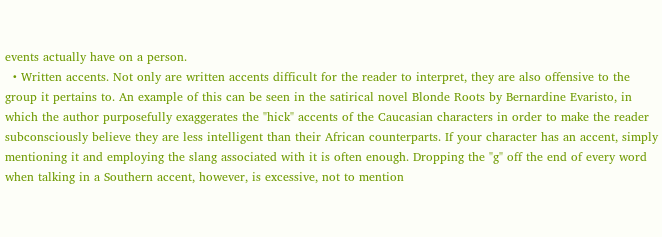events actually have on a person.
  • Written accents. Not only are written accents difficult for the reader to interpret, they are also offensive to the group it pertains to. An example of this can be seen in the satirical novel Blonde Roots by Bernardine Evaristo, in which the author purposefully exaggerates the "hick" accents of the Caucasian characters in order to make the reader subconsciously believe they are less intelligent than their African counterparts. If your character has an accent, simply mentioning it and employing the slang associated with it is often enough. Dropping the "g" off the end of every word when talking in a Southern accent, however, is excessive, not to mention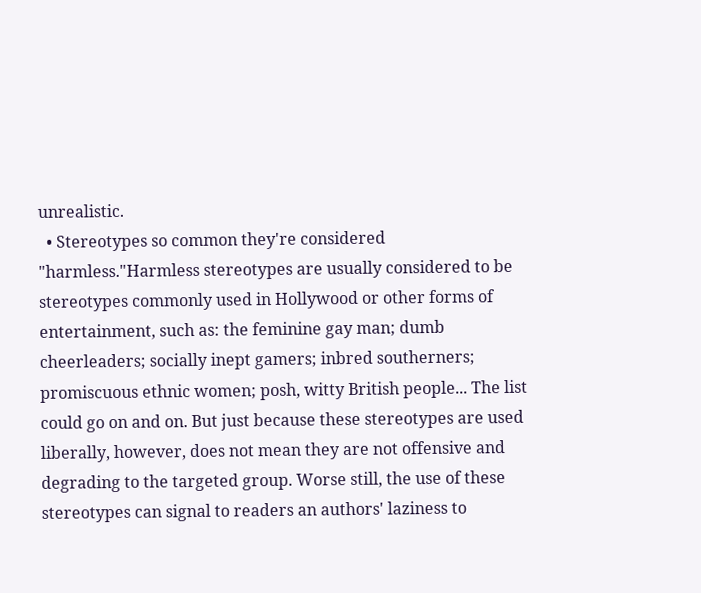unrealistic.
  • Stereotypes so common they're considered "harmless."Harmless stereotypes are usually considered to be stereotypes commonly used in Hollywood or other forms of entertainment, such as: the feminine gay man; dumb cheerleaders; socially inept gamers; inbred southerners; promiscuous ethnic women; posh, witty British people... The list could go on and on. But just because these stereotypes are used liberally, however, does not mean they are not offensive and degrading to the targeted group. Worse still, the use of these stereotypes can signal to readers an authors' laziness to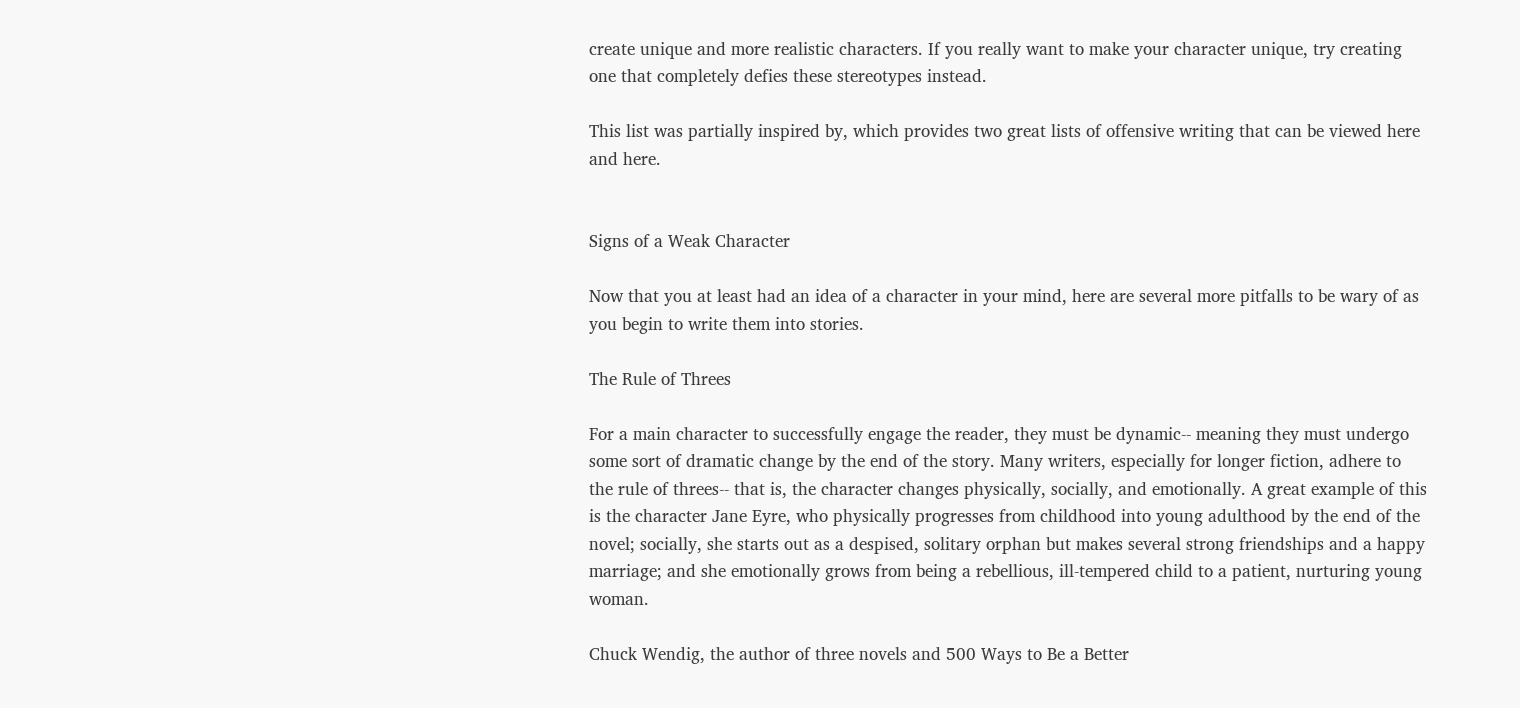create unique and more realistic characters. If you really want to make your character unique, try creating one that completely defies these stereotypes instead.

This list was partially inspired by, which provides two great lists of offensive writing that can be viewed here and here.


Signs of a Weak Character

Now that you at least had an idea of a character in your mind, here are several more pitfalls to be wary of as you begin to write them into stories.

The Rule of Threes

For a main character to successfully engage the reader, they must be dynamic-- meaning they must undergo some sort of dramatic change by the end of the story. Many writers, especially for longer fiction, adhere to the rule of threes-- that is, the character changes physically, socially, and emotionally. A great example of this is the character Jane Eyre, who physically progresses from childhood into young adulthood by the end of the novel; socially, she starts out as a despised, solitary orphan but makes several strong friendships and a happy marriage; and she emotionally grows from being a rebellious, ill-tempered child to a patient, nurturing young woman.

Chuck Wendig, the author of three novels and 500 Ways to Be a Better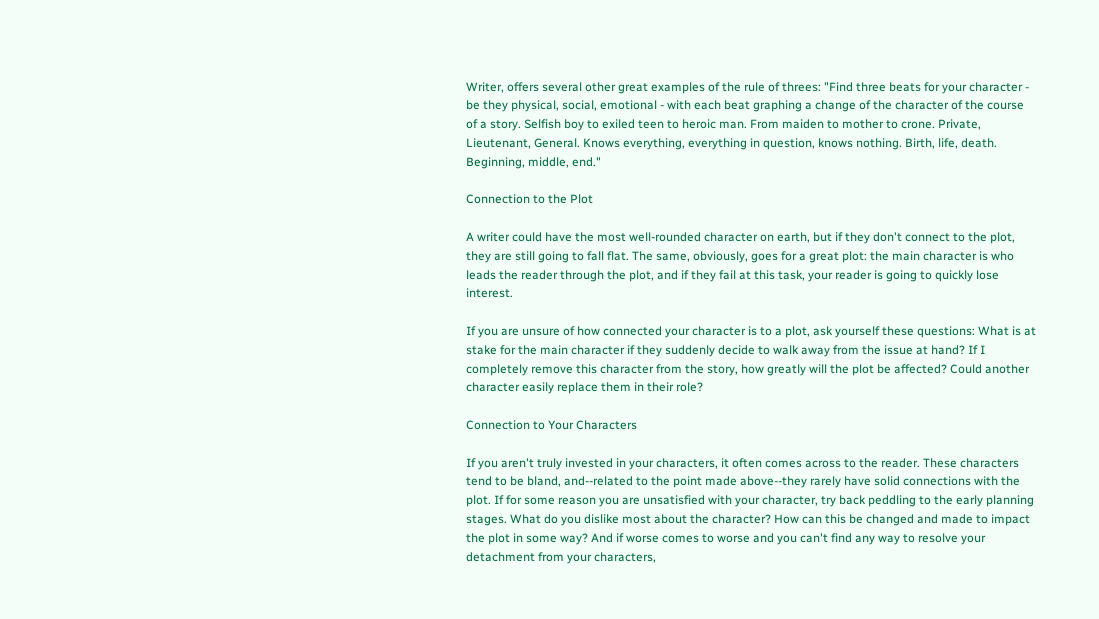Writer, offers several other great examples of the rule of threes: "Find three beats for your character - be they physical, social, emotional - with each beat graphing a change of the character of the course of a story. Selfish boy to exiled teen to heroic man. From maiden to mother to crone. Private, Lieutenant, General. Knows everything, everything in question, knows nothing. Birth, life, death. Beginning, middle, end."

Connection to the Plot

A writer could have the most well-rounded character on earth, but if they don't connect to the plot, they are still going to fall flat. The same, obviously, goes for a great plot: the main character is who leads the reader through the plot, and if they fail at this task, your reader is going to quickly lose interest.

If you are unsure of how connected your character is to a plot, ask yourself these questions: What is at stake for the main character if they suddenly decide to walk away from the issue at hand? If I completely remove this character from the story, how greatly will the plot be affected? Could another character easily replace them in their role?

Connection to Your Characters

If you aren't truly invested in your characters, it often comes across to the reader. These characters tend to be bland, and--related to the point made above--they rarely have solid connections with the plot. If for some reason you are unsatisfied with your character, try back peddling to the early planning stages. What do you dislike most about the character? How can this be changed and made to impact the plot in some way? And if worse comes to worse and you can't find any way to resolve your detachment from your characters,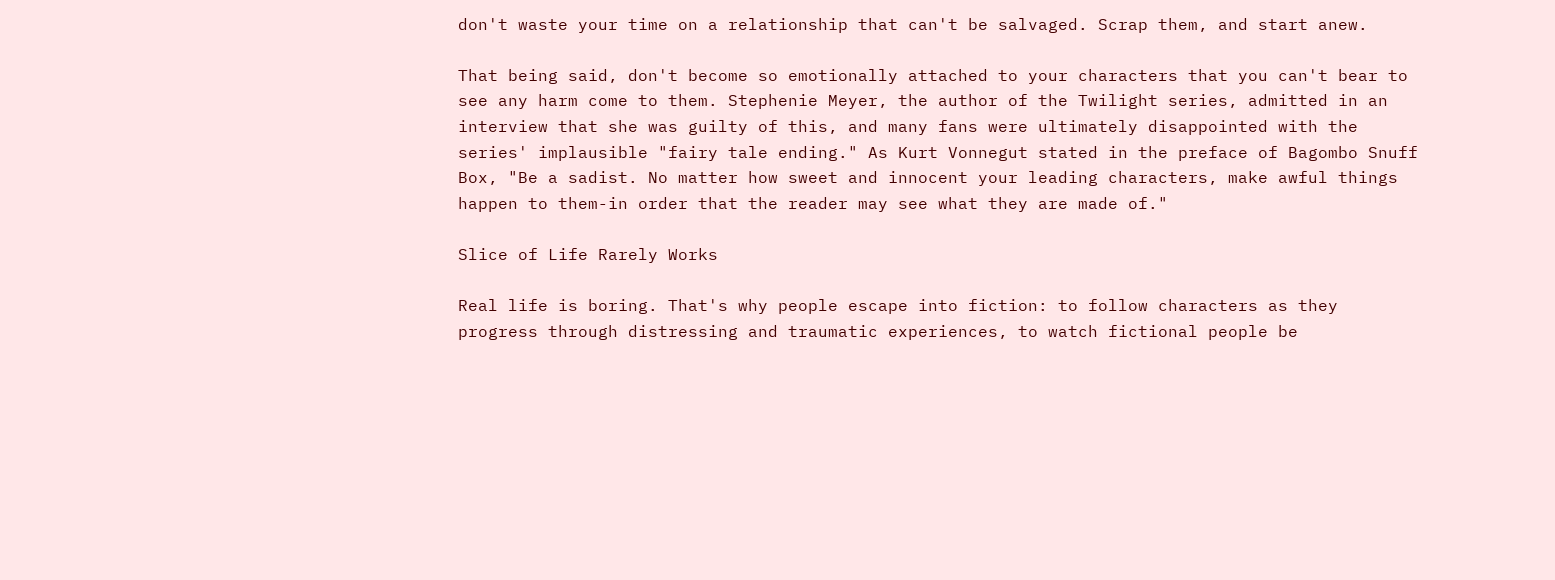don't waste your time on a relationship that can't be salvaged. Scrap them, and start anew.

That being said, don't become so emotionally attached to your characters that you can't bear to see any harm come to them. Stephenie Meyer, the author of the Twilight series, admitted in an interview that she was guilty of this, and many fans were ultimately disappointed with the series' implausible "fairy tale ending." As Kurt Vonnegut stated in the preface of Bagombo Snuff Box, "Be a sadist. No matter how sweet and innocent your leading characters, make awful things happen to them-in order that the reader may see what they are made of."

Slice of Life Rarely Works

Real life is boring. That's why people escape into fiction: to follow characters as they progress through distressing and traumatic experiences, to watch fictional people be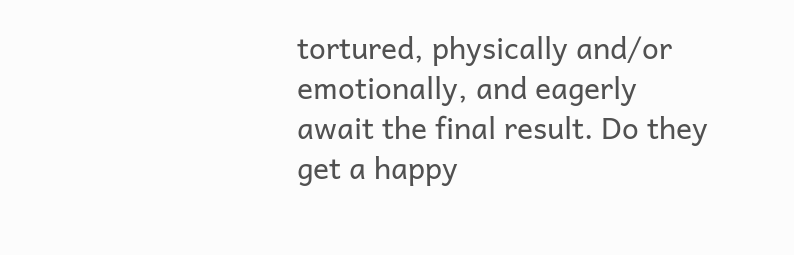tortured, physically and/or emotionally, and eagerly await the final result. Do they get a happy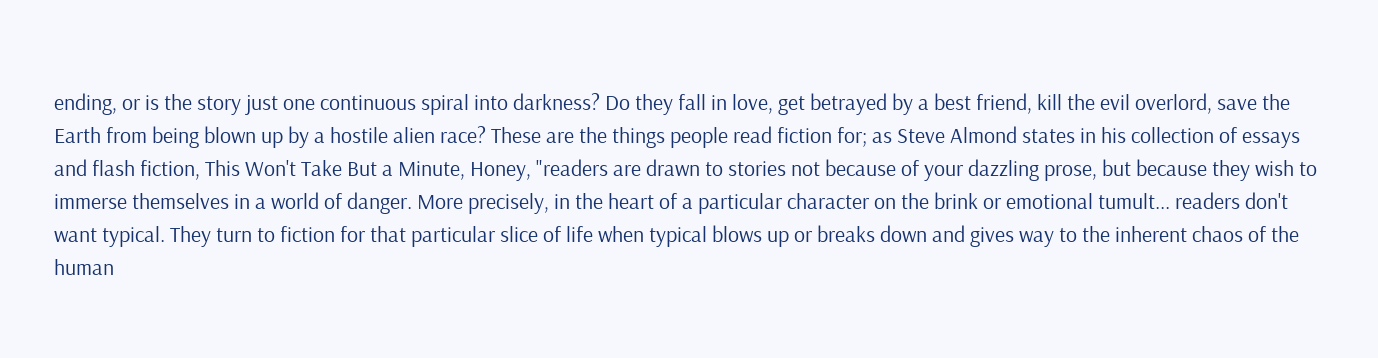ending, or is the story just one continuous spiral into darkness? Do they fall in love, get betrayed by a best friend, kill the evil overlord, save the Earth from being blown up by a hostile alien race? These are the things people read fiction for; as Steve Almond states in his collection of essays and flash fiction, This Won't Take But a Minute, Honey, "readers are drawn to stories not because of your dazzling prose, but because they wish to immerse themselves in a world of danger. More precisely, in the heart of a particular character on the brink or emotional tumult... readers don't want typical. They turn to fiction for that particular slice of life when typical blows up or breaks down and gives way to the inherent chaos of the human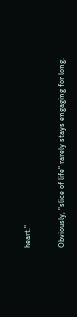heart."

Obviously, "slice of life" rarely stays engaging for long.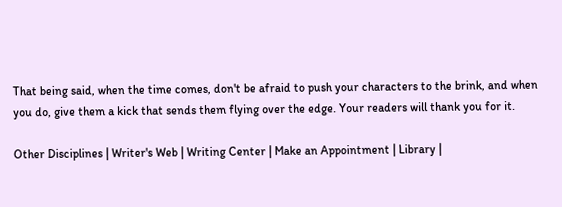That being said, when the time comes, don't be afraid to push your characters to the brink, and when you do, give them a kick that sends them flying over the edge. Your readers will thank you for it.

Other Disciplines | Writer's Web | Writing Center | Make an Appointment | Library |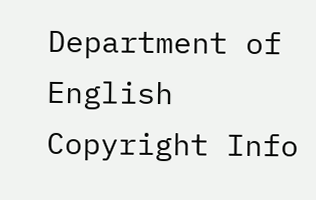Department of English
Copyright Info